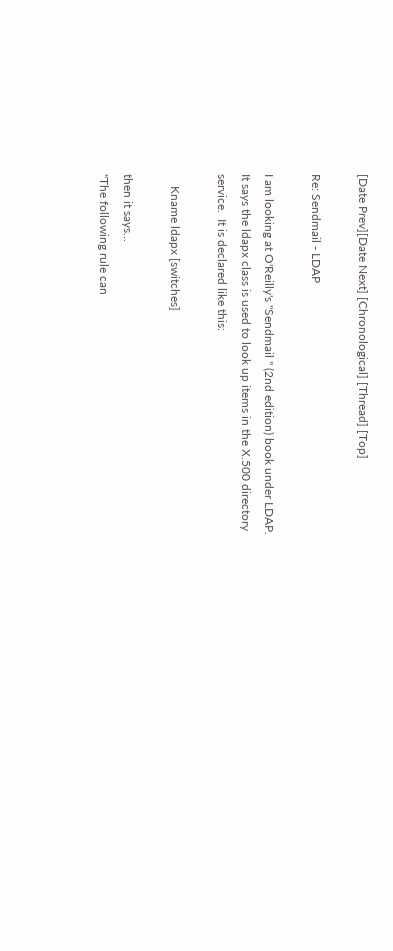[Date Prev][Date Next] [Chronological] [Thread] [Top]

Re: Sendmail - LDAP

I am looking at O'Reilly's "Sendmail " (2nd edition) book under LDAP.
It says the ldapx class is used to look up items in the X.500 directory
service.  It is declared like this:

    Kname ldapx [switches]

then it says...
"The following rule can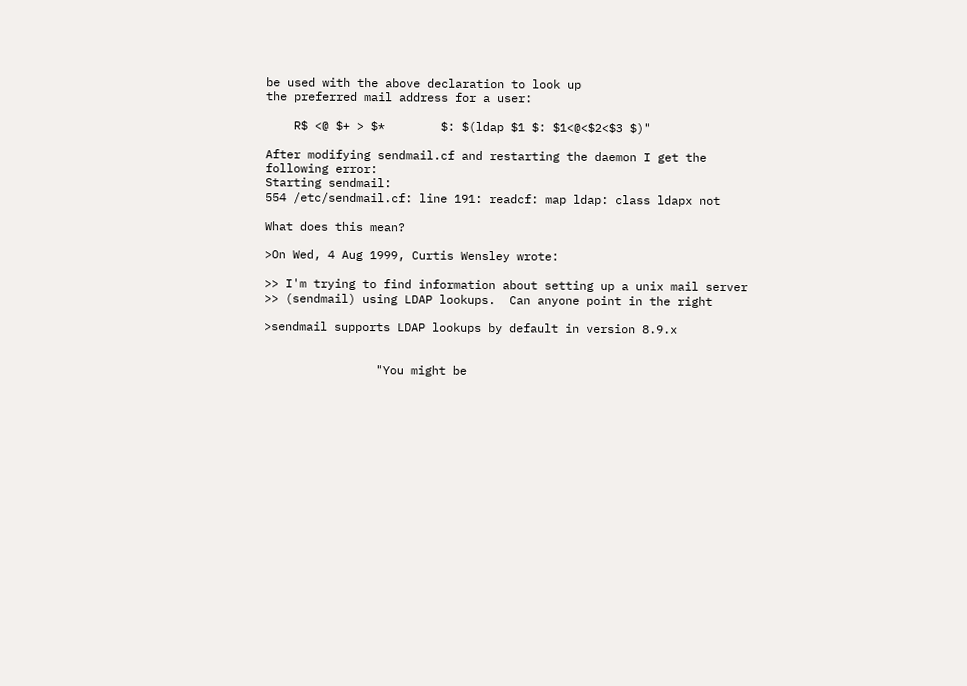be used with the above declaration to look up
the preferred mail address for a user:

    R$ <@ $+ > $*        $: $(ldap $1 $: $1<@<$2<$3 $)"

After modifying sendmail.cf and restarting the daemon I get the
following error:
Starting sendmail:
554 /etc/sendmail.cf: line 191: readcf: map ldap: class ldapx not

What does this mean?

>On Wed, 4 Aug 1999, Curtis Wensley wrote:

>> I'm trying to find information about setting up a unix mail server
>> (sendmail) using LDAP lookups.  Can anyone point in the right

>sendmail supports LDAP lookups by default in version 8.9.x


                "You might be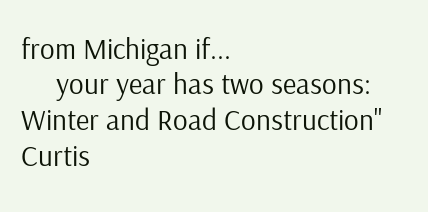from Michigan if...
     your year has two seasons:  Winter and Road Construction"
Curtis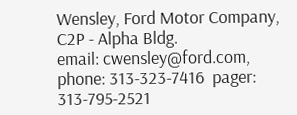Wensley, Ford Motor Company, C2P - Alpha Bldg.
email: cwensley@ford.com, phone: 313-323-7416  pager: 313-795-2521